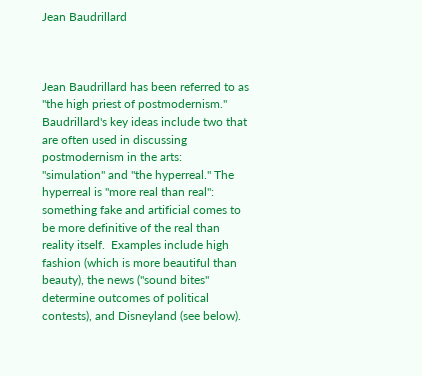Jean Baudrillard



Jean Baudrillard has been referred to as "the high priest of postmodernism."  Baudrillard's key ideas include two that are often used in discussing postmodernism in the arts:  "simulation" and "the hyperreal." The hyperreal is "more real than real": something fake and artificial comes to be more definitive of the real than reality itself.  Examples include high fashion (which is more beautiful than beauty), the news ("sound bites" determine outcomes of political contests), and Disneyland (see below).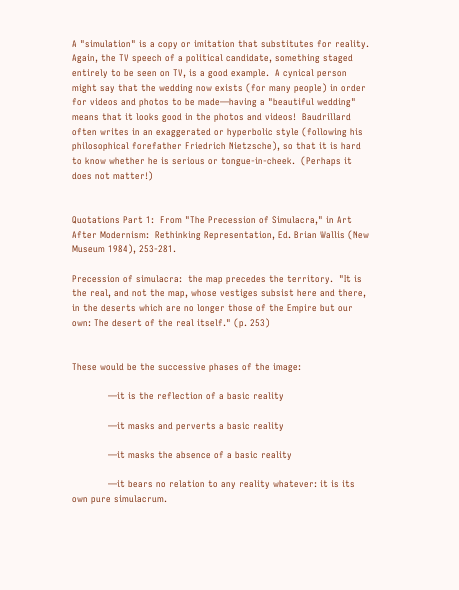A "simulation" is a copy or imitation that substitutes for reality.  Again, the TV speech of a political candidate, something staged entirely to be seen on TV, is a good example.  A cynical person might say that the wedding now exists (for many people) in order for videos and photos to be made—having a "beautiful wedding" means that it looks good in the photos and videos!  Baudrillard often writes in an exaggerated or hyperbolic style (following his philosophical forefather Friedrich Nietzsche), so that it is hard to know whether he is serious or tongue-in-cheek.  (Perhaps it does not matter!)


Quotations Part 1:  From "The Precession of Simulacra," in Art After Modernism:  Rethinking Representation, Ed. Brian Wallis (New Museum 1984), 253-281.

Precession of simulacra:  the map precedes the territory.  "It is the real, and not the map, whose vestiges subsist here and there, in the deserts which are no longer those of the Empire but our own: The desert of the real itself." (p. 253)


These would be the successive phases of the image:

            —it is the reflection of a basic reality

            —it masks and perverts a basic reality

            —it masks the absence of a basic reality

            —it bears no relation to any reality whatever: it is its own pure simulacrum.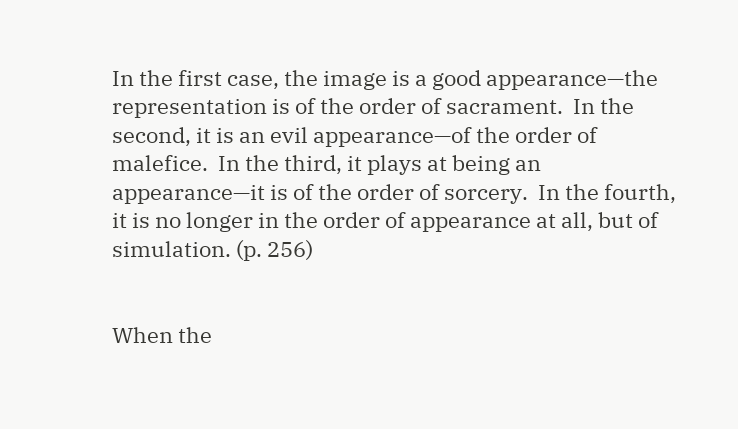In the first case, the image is a good appearance—the representation is of the order of sacrament.  In the second, it is an evil appearance—of the order of malefice.  In the third, it plays at being an appearance—it is of the order of sorcery.  In the fourth, it is no longer in the order of appearance at all, but of simulation. (p. 256)


When the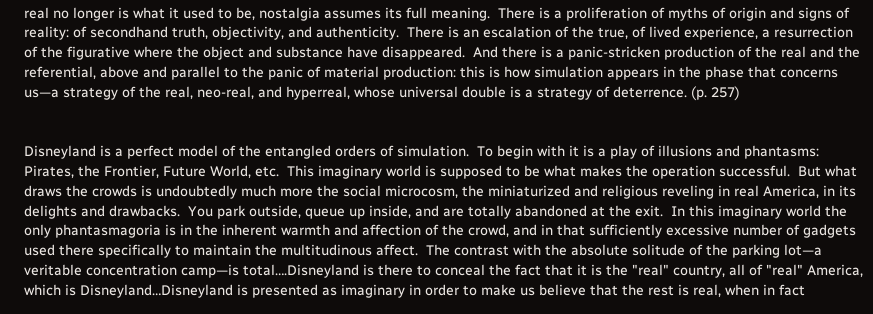real no longer is what it used to be, nostalgia assumes its full meaning.  There is a proliferation of myths of origin and signs of reality: of secondhand truth, objectivity, and authenticity.  There is an escalation of the true, of lived experience, a resurrection of the figurative where the object and substance have disappeared.  And there is a panic-stricken production of the real and the referential, above and parallel to the panic of material production: this is how simulation appears in the phase that concerns us—a strategy of the real, neo-real, and hyperreal, whose universal double is a strategy of deterrence. (p. 257)


Disneyland is a perfect model of the entangled orders of simulation.  To begin with it is a play of illusions and phantasms:  Pirates, the Frontier, Future World, etc.  This imaginary world is supposed to be what makes the operation successful.  But what draws the crowds is undoubtedly much more the social microcosm, the miniaturized and religious reveling in real America, in its delights and drawbacks.  You park outside, queue up inside, and are totally abandoned at the exit.  In this imaginary world the only phantasmagoria is in the inherent warmth and affection of the crowd, and in that sufficiently excessive number of gadgets used there specifically to maintain the multitudinous affect.  The contrast with the absolute solitude of the parking lot—a veritable concentration camp—is total….Disneyland is there to conceal the fact that it is the "real" country, all of "real" America, which is Disneyland…Disneyland is presented as imaginary in order to make us believe that the rest is real, when in fact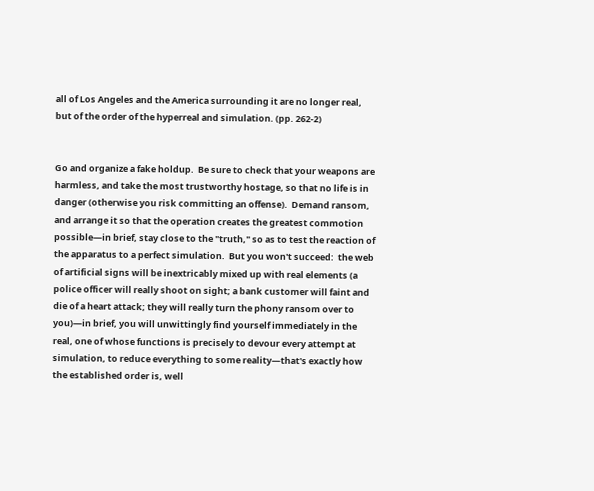all of Los Angeles and the America surrounding it are no longer real, but of the order of the hyperreal and simulation. (pp. 262-2)


Go and organize a fake holdup.  Be sure to check that your weapons are harmless, and take the most trustworthy hostage, so that no life is in danger (otherwise you risk committing an offense).  Demand ransom, and arrange it so that the operation creates the greatest commotion possible—in brief, stay close to the "truth," so as to test the reaction of the apparatus to a perfect simulation.  But you won't succeed:  the web of artificial signs will be inextricably mixed up with real elements (a police officer will really shoot on sight; a bank customer will faint and die of a heart attack; they will really turn the phony ransom over to you)—in brief, you will unwittingly find yourself immediately in the real, one of whose functions is precisely to devour every attempt at simulation, to reduce everything to some reality—that's exactly how the established order is, well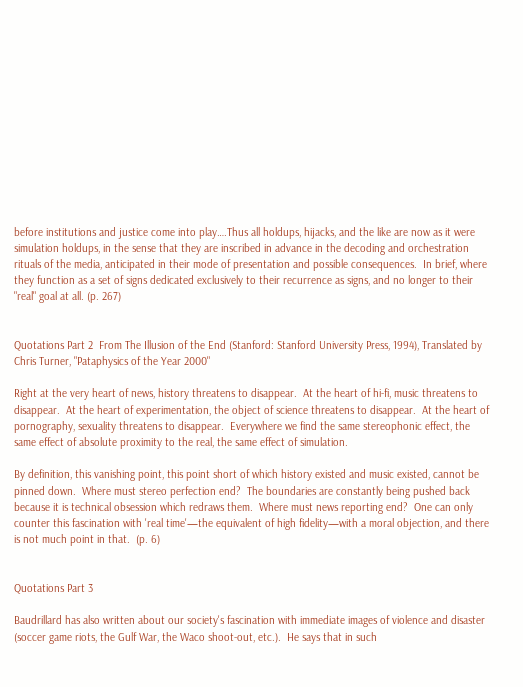before institutions and justice come into play….Thus all holdups, hijacks, and the like are now as it were simulation holdups, in the sense that they are inscribed in advance in the decoding and orchestration rituals of the media, anticipated in their mode of presentation and possible consequences.  In brief, where they function as a set of signs dedicated exclusively to their recurrence as signs, and no longer to their "real" goal at all. (p. 267)


Quotations Part 2  From The Illusion of the End (Stanford: Stanford University Press, 1994), Translated by Chris Turner, "Pataphysics of the Year 2000"

Right at the very heart of news, history threatens to disappear.  At the heart of hi-fi, music threatens to disappear.  At the heart of experimentation, the object of science threatens to disappear.  At the heart of pornography, sexuality threatens to disappear.  Everywhere we find the same stereophonic effect, the same effect of absolute proximity to the real, the same effect of simulation.

By definition, this vanishing point, this point short of which history existed and music existed, cannot be pinned down.  Where must stereo perfection end?  The boundaries are constantly being pushed back because it is technical obsession which redraws them.  Where must news reporting end?  One can only counter this fascination with 'real time'—the equivalent of high fidelity—with a moral objection, and there is not much point in that.  (p. 6)


Quotations Part 3

Baudrillard has also written about our society's fascination with immediate images of violence and disaster (soccer game riots, the Gulf War, the Waco shoot-out, etc.).  He says that in such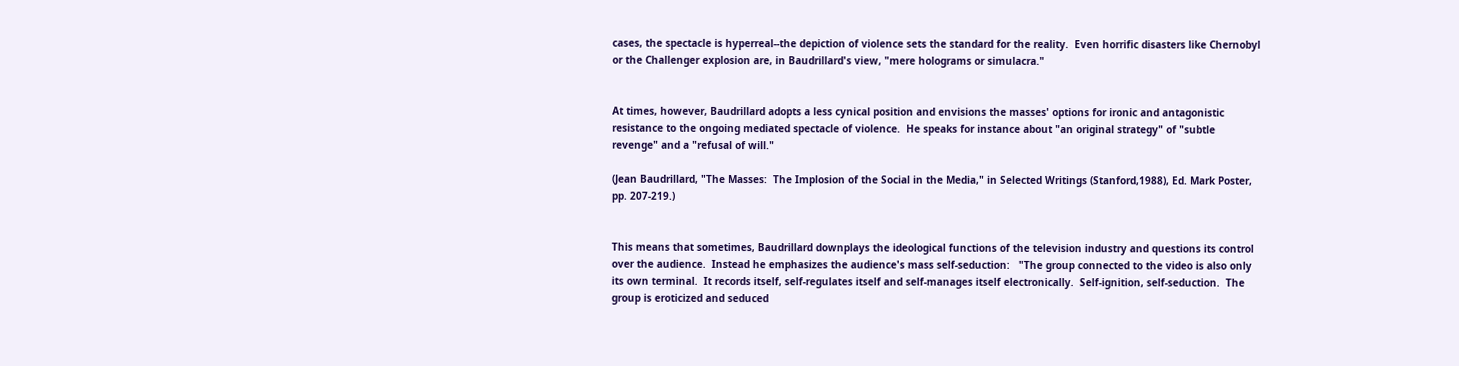cases, the spectacle is hyperreal--the depiction of violence sets the standard for the reality.  Even horrific disasters like Chernobyl or the Challenger explosion are, in Baudrillard's view, "mere holograms or simulacra."


At times, however, Baudrillard adopts a less cynical position and envisions the masses' options for ironic and antagonistic resistance to the ongoing mediated spectacle of violence.  He speaks for instance about "an original strategy" of "subtle revenge" and a "refusal of will."

(Jean Baudrillard, "The Masses:  The Implosion of the Social in the Media," in Selected Writings (Stanford,1988), Ed. Mark Poster, pp. 207-219.)


This means that sometimes, Baudrillard downplays the ideological functions of the television industry and questions its control over the audience.  Instead he emphasizes the audience's mass self-seduction:   "The group connected to the video is also only its own terminal.  It records itself, self-regulates itself and self-manages itself electronically.  Self-ignition, self-seduction.  The group is eroticized and seduced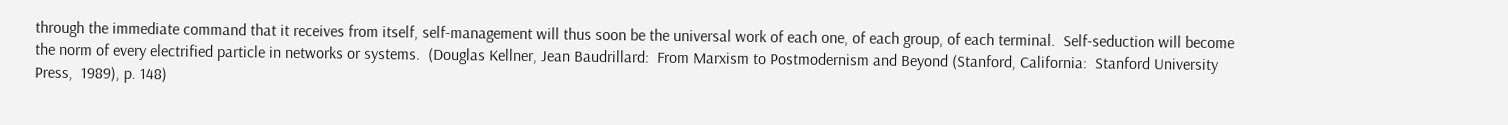through the immediate command that it receives from itself, self-management will thus soon be the universal work of each one, of each group, of each terminal.  Self-seduction will become the norm of every electrified particle in networks or systems.  (Douglas Kellner, Jean Baudrillard:  From Marxism to Postmodernism and Beyond (Stanford, California:  Stanford University Press,  1989), p. 148)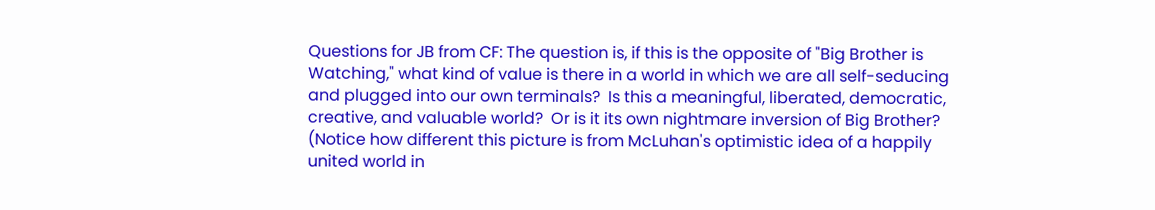Questions for JB from CF: The question is, if this is the opposite of "Big Brother is Watching," what kind of value is there in a world in which we are all self-seducing and plugged into our own terminals?  Is this a meaningful, liberated, democratic, creative, and valuable world?  Or is it its own nightmare inversion of Big Brother?  (Notice how different this picture is from McLuhan's optimistic idea of a happily united world in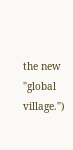the new "global village.")